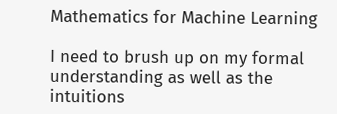Mathematics for Machine Learning

I need to brush up on my formal understanding as well as the intuitions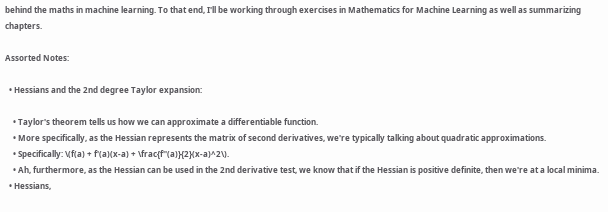behind the maths in machine learning. To that end, I'll be working through exercises in Mathematics for Machine Learning as well as summarizing chapters.

Assorted Notes:

  • Hessians and the 2nd degree Taylor expansion:

    • Taylor's theorem tells us how we can approximate a differentiable function.
    • More specifically, as the Hessian represents the matrix of second derivatives, we're typically talking about quadratic approximations.
    • Specifically: \(f(a) + f'(a)(x-a) + \frac{f''(a)}{2}(x-a)^2\).
    • Ah, furthermore, as the Hessian can be used in the 2nd derivative test, we know that if the Hessian is positive definite, then we're at a local minima.
  • Hessians,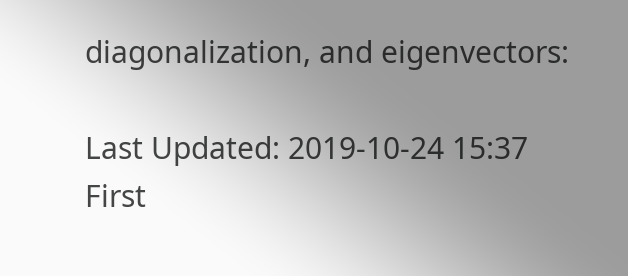diagonalization, and eigenvectors:

Last Updated: 2019-10-24 15:37
First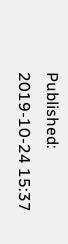Published: 2019-10-24 15:37